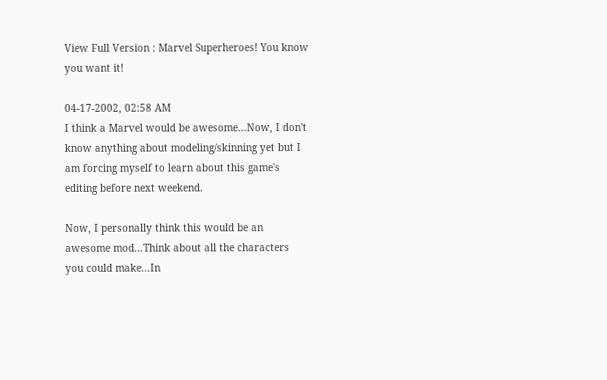View Full Version : Marvel Superheroes! You know you want it!

04-17-2002, 02:58 AM
I think a Marvel would be awesome...Now, I don't know anything about modeling/skinning yet but I am forcing myself to learn about this game's editing before next weekend.

Now, I personally think this would be an awesome mod...Think about all the characters you could make...In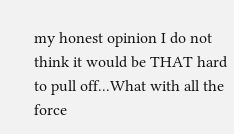my honest opinion I do not think it would be THAT hard to pull off...What with all the force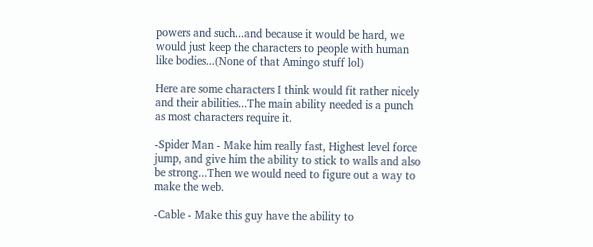powers and such...and because it would be hard, we would just keep the characters to people with human like bodies...(None of that Amingo stuff lol)

Here are some characters I think would fit rather nicely and their abilities...The main ability needed is a punch as most characters require it.

-Spider Man - Make him really fast, Highest level force jump, and give him the ability to stick to walls and also be strong...Then we would need to figure out a way to make the web.

-Cable - Make this guy have the ability to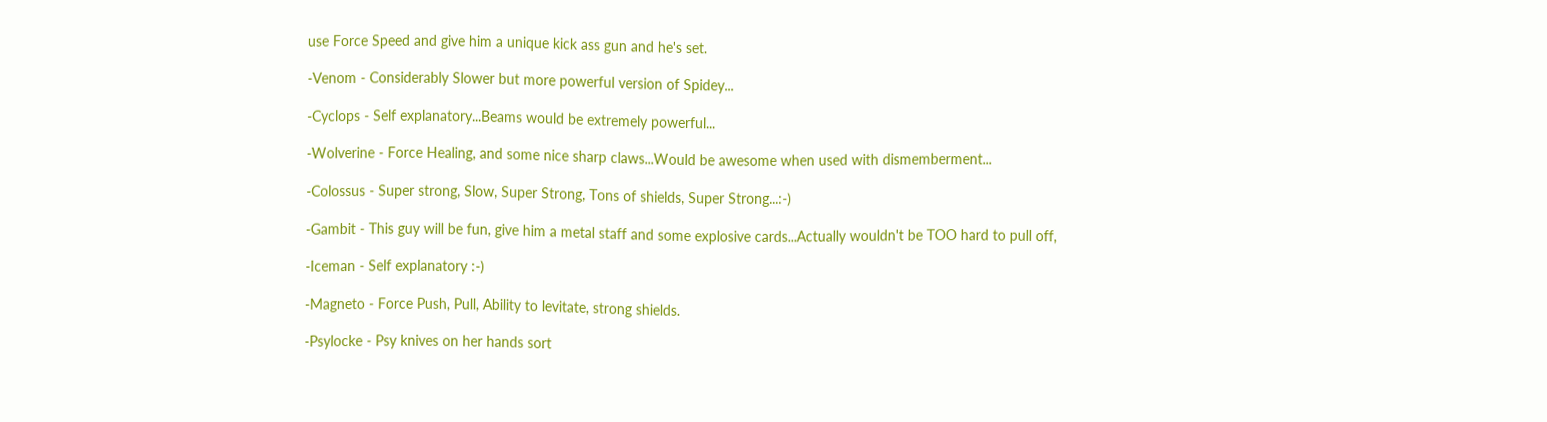use Force Speed and give him a unique kick ass gun and he's set.

-Venom - Considerably Slower but more powerful version of Spidey...

-Cyclops - Self explanatory...Beams would be extremely powerful...

-Wolverine - Force Healing, and some nice sharp claws...Would be awesome when used with dismemberment...

-Colossus - Super strong, Slow, Super Strong, Tons of shields, Super Strong...:-)

-Gambit - This guy will be fun, give him a metal staff and some explosive cards...Actually wouldn't be TOO hard to pull off,

-Iceman - Self explanatory :-)

-Magneto - Force Push, Pull, Ability to levitate, strong shields.

-Psylocke - Psy knives on her hands sort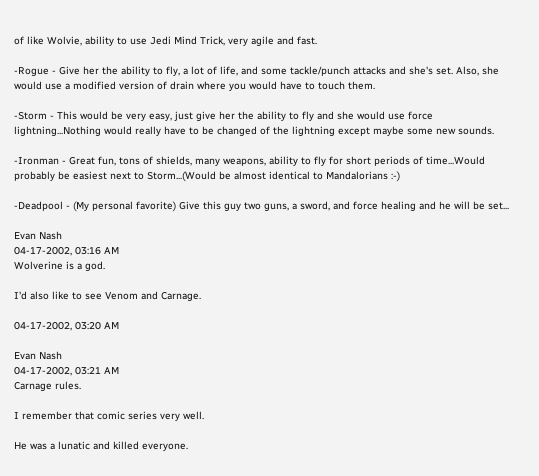of like Wolvie, ability to use Jedi Mind Trick, very agile and fast.

-Rogue - Give her the ability to fly, a lot of life, and some tackle/punch attacks and she's set. Also, she would use a modified version of drain where you would have to touch them.

-Storm - This would be very easy, just give her the ability to fly and she would use force lightning...Nothing would really have to be changed of the lightning except maybe some new sounds.

-Ironman - Great fun, tons of shields, many weapons, ability to fly for short periods of time...Would probably be easiest next to Storm...(Would be almost identical to Mandalorians :-)

-Deadpool - (My personal favorite) Give this guy two guns, a sword, and force healing and he will be set...

Evan Nash
04-17-2002, 03:16 AM
Wolverine is a god.

I'd also like to see Venom and Carnage.

04-17-2002, 03:20 AM

Evan Nash
04-17-2002, 03:21 AM
Carnage rules.

I remember that comic series very well.

He was a lunatic and killed everyone.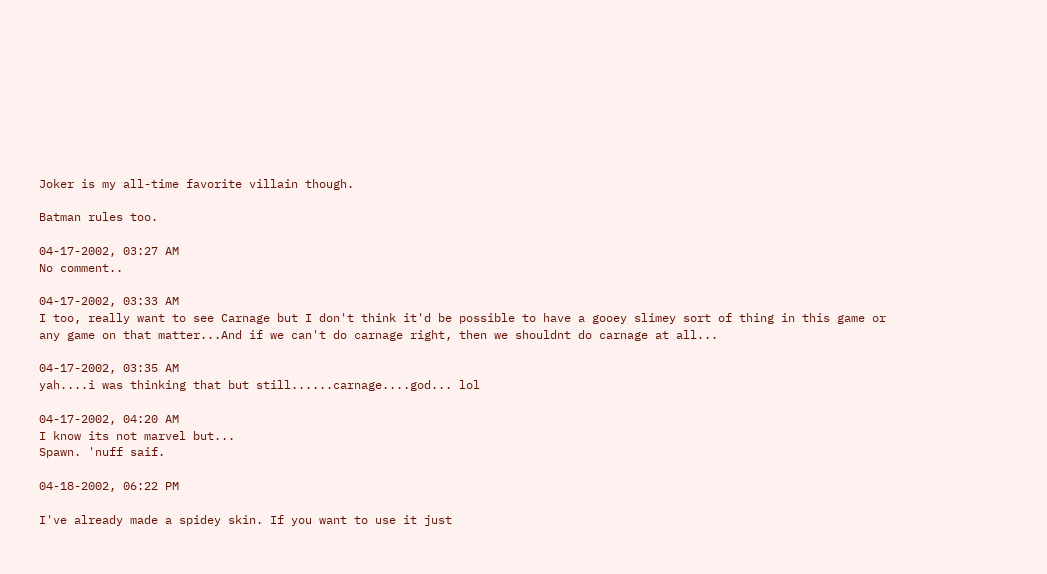Joker is my all-time favorite villain though.

Batman rules too.

04-17-2002, 03:27 AM
No comment..

04-17-2002, 03:33 AM
I too, really want to see Carnage but I don't think it'd be possible to have a gooey slimey sort of thing in this game or any game on that matter...And if we can't do carnage right, then we shouldnt do carnage at all...

04-17-2002, 03:35 AM
yah....i was thinking that but still......carnage....god... lol

04-17-2002, 04:20 AM
I know its not marvel but...
Spawn. 'nuff saif.

04-18-2002, 06:22 PM

I've already made a spidey skin. If you want to use it just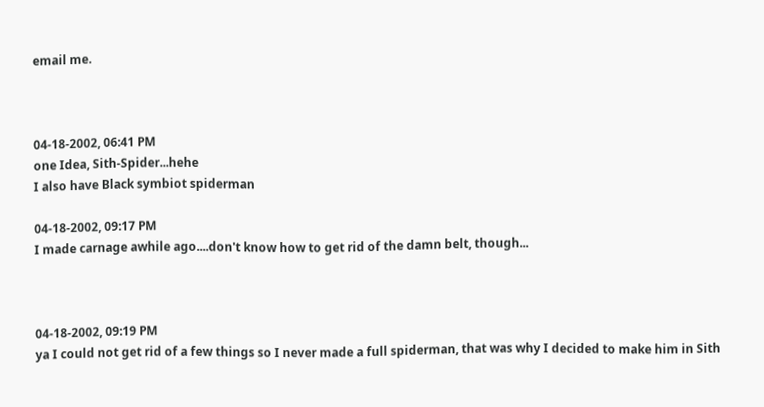email me.



04-18-2002, 06:41 PM
one Idea, Sith-Spider...hehe
I also have Black symbiot spiderman

04-18-2002, 09:17 PM
I made carnage awhile ago....don't know how to get rid of the damn belt, though...



04-18-2002, 09:19 PM
ya I could not get rid of a few things so I never made a full spiderman, that was why I decided to make him in Sith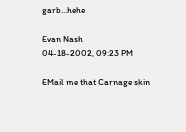garb...hehe

Evan Nash
04-18-2002, 09:23 PM

EMail me that Carnage skin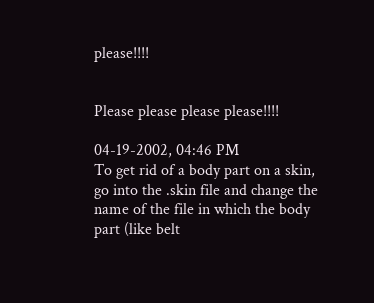please!!!!


Please please please please!!!!

04-19-2002, 04:46 PM
To get rid of a body part on a skin, go into the .skin file and change the name of the file in which the body part (like belt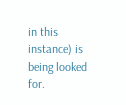in this instance) is being looked for.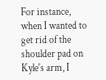For instance, when I wanted to get rid of the shoulder pad on Kyle's arm, I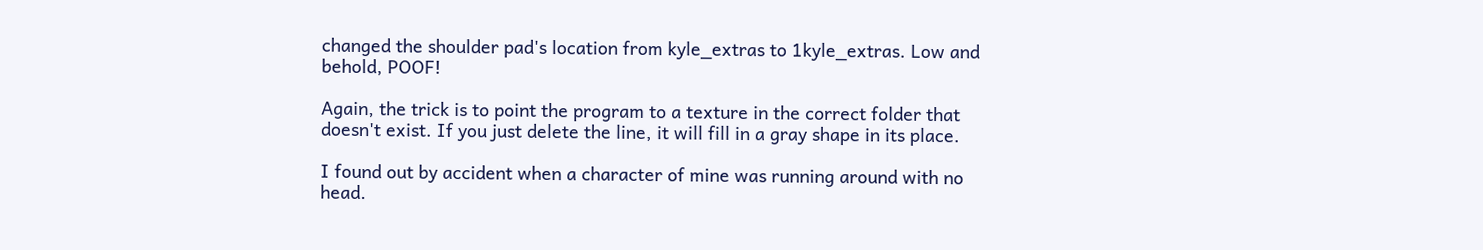changed the shoulder pad's location from kyle_extras to 1kyle_extras. Low and behold, POOF!

Again, the trick is to point the program to a texture in the correct folder that doesn't exist. If you just delete the line, it will fill in a gray shape in its place.

I found out by accident when a character of mine was running around with no head.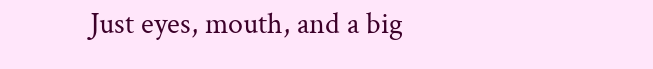Just eyes, mouth, and a big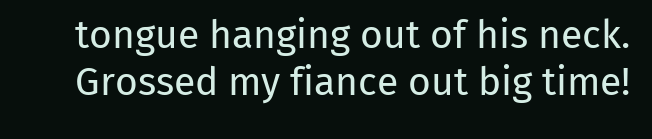tongue hanging out of his neck. Grossed my fiance out big time!